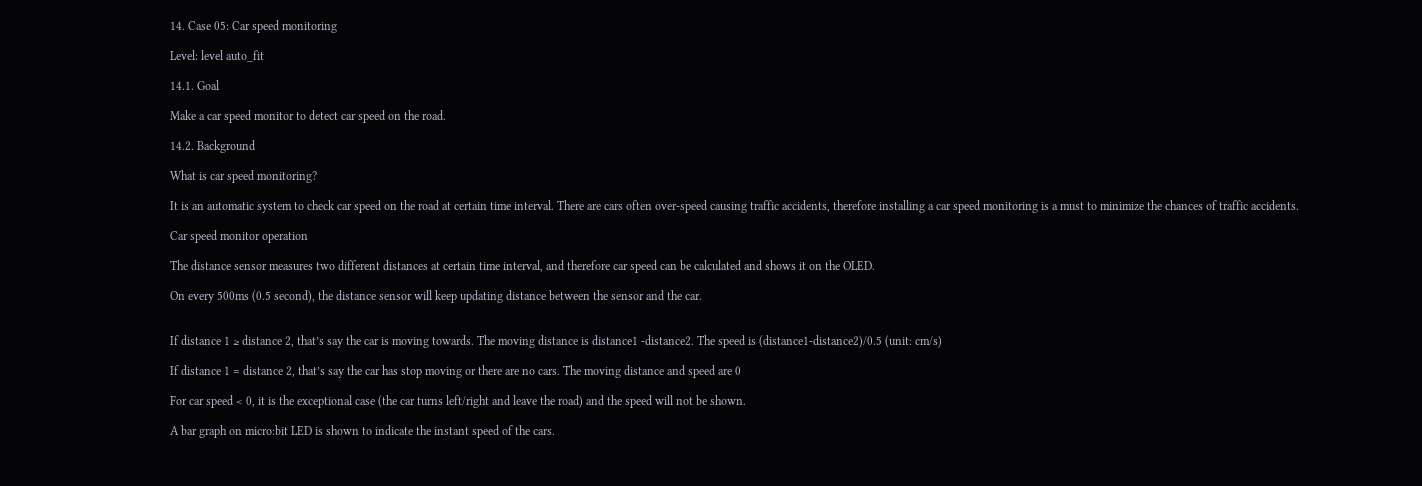14. Case 05: Car speed monitoring

Level: level auto_fit

14.1. Goal

Make a car speed monitor to detect car speed on the road.

14.2. Background

What is car speed monitoring?

It is an automatic system to check car speed on the road at certain time interval. There are cars often over-speed causing traffic accidents, therefore installing a car speed monitoring is a must to minimize the chances of traffic accidents.

Car speed monitor operation

The distance sensor measures two different distances at certain time interval, and therefore car speed can be calculated and shows it on the OLED.

On every 500ms (0.5 second), the distance sensor will keep updating distance between the sensor and the car.


If distance 1 ≥ distance 2, that’s say the car is moving towards. The moving distance is distance1 -distance2. The speed is (distance1-distance2)/0.5 (unit: cm/s)

If distance 1 = distance 2, that’s say the car has stop moving or there are no cars. The moving distance and speed are 0

For car speed < 0, it is the exceptional case (the car turns left/right and leave the road) and the speed will not be shown.

A bar graph on micro:bit LED is shown to indicate the instant speed of the cars.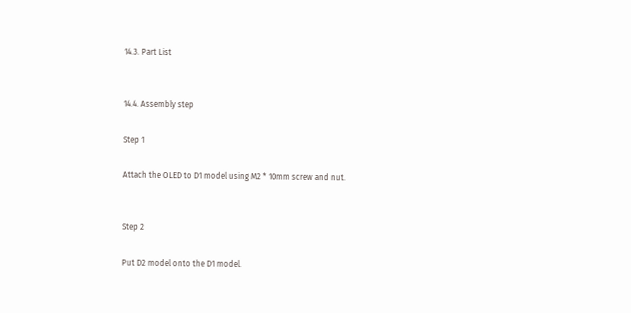14.3. Part List


14.4. Assembly step

Step 1

Attach the OLED to D1 model using M2 * 10mm screw and nut.


Step 2

Put D2 model onto the D1 model.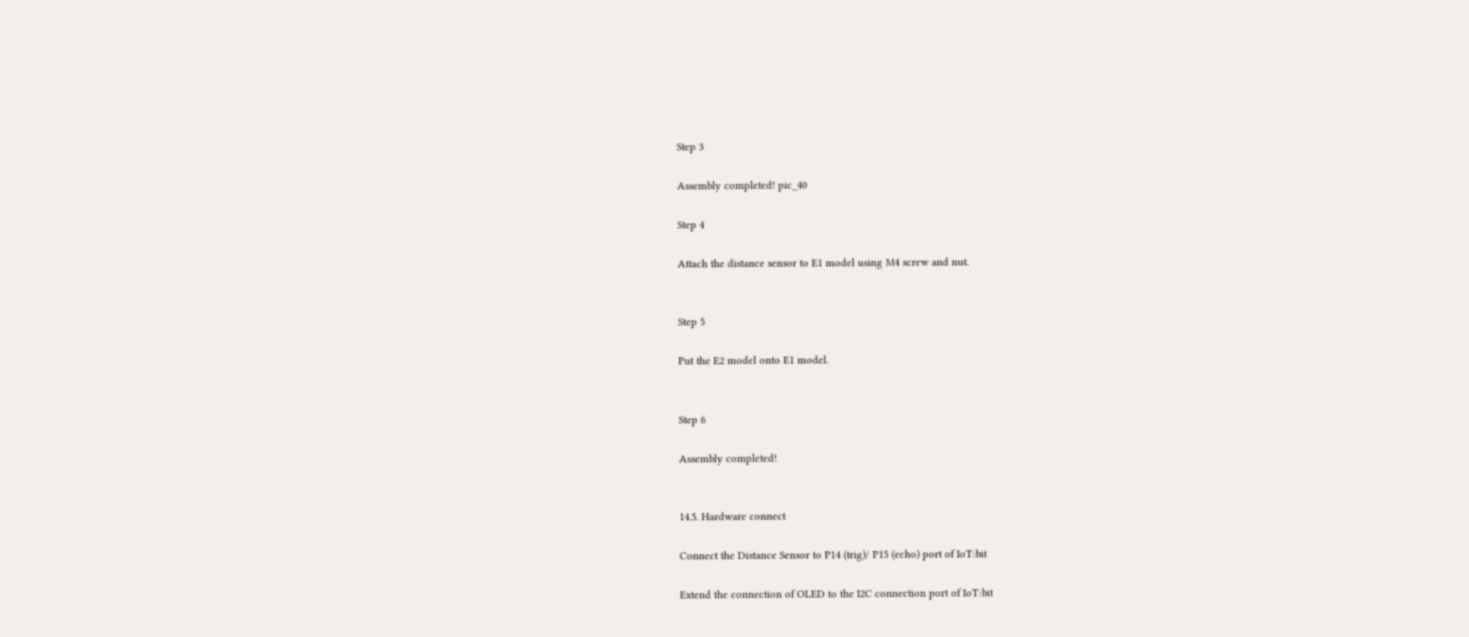Step 3

Assembly completed! pic_40

Step 4

Attach the distance sensor to E1 model using M4 screw and nut.


Step 5

Put the E2 model onto E1 model.


Step 6

Assembly completed!


14.5. Hardware connect

Connect the Distance Sensor to P14 (trig)/ P15 (echo) port of IoT:bit

Extend the connection of OLED to the I2C connection port of IoT:bit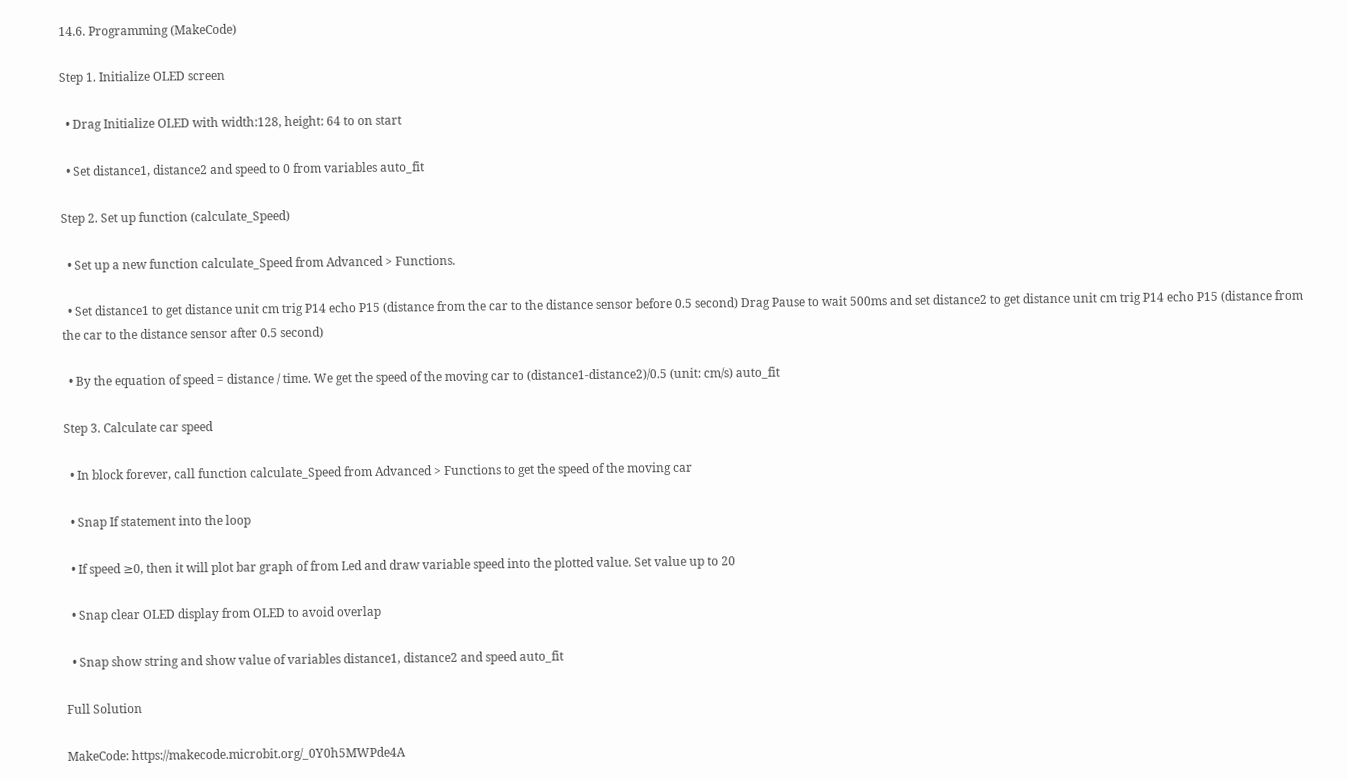14.6. Programming (MakeCode)

Step 1. Initialize OLED screen

  • Drag Initialize OLED with width:128, height: 64 to on start

  • Set distance1, distance2 and speed to 0 from variables auto_fit

Step 2. Set up function (calculate_Speed)

  • Set up a new function calculate_Speed from Advanced > Functions.

  • Set distance1 to get distance unit cm trig P14 echo P15 (distance from the car to the distance sensor before 0.5 second) Drag Pause to wait 500ms and set distance2 to get distance unit cm trig P14 echo P15 (distance from the car to the distance sensor after 0.5 second)

  • By the equation of speed = distance / time. We get the speed of the moving car to (distance1-distance2)/0.5 (unit: cm/s) auto_fit

Step 3. Calculate car speed

  • In block forever, call function calculate_Speed from Advanced > Functions to get the speed of the moving car

  • Snap If statement into the loop

  • If speed ≥0, then it will plot bar graph of from Led and draw variable speed into the plotted value. Set value up to 20

  • Snap clear OLED display from OLED to avoid overlap

  • Snap show string and show value of variables distance1, distance2 and speed auto_fit

Full Solution

MakeCode: https://makecode.microbit.org/_0Y0h5MWPde4A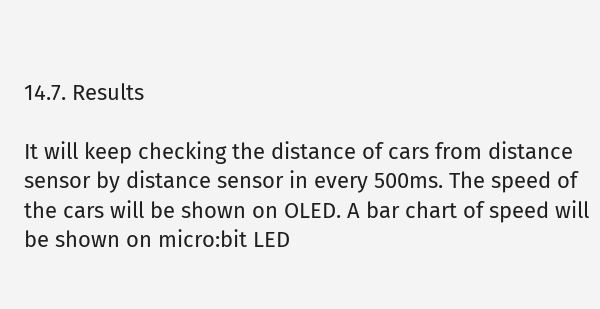14.7. Results

It will keep checking the distance of cars from distance sensor by distance sensor in every 500ms. The speed of the cars will be shown on OLED. A bar chart of speed will be shown on micro:bit LED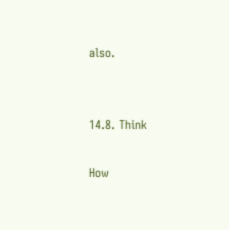also.


14.8. Think

How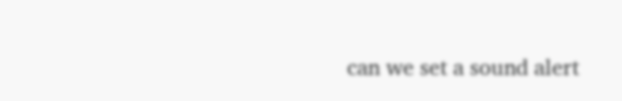can we set a sound alert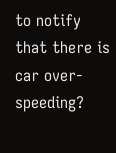to notify that there is car over-speeding?